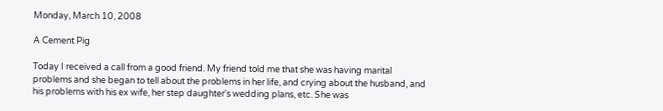Monday, March 10, 2008

A Cement Pig

Today I received a call from a good friend. My friend told me that she was having marital problems and she began to tell about the problems in her life, and crying about the husband, and his problems with his ex wife, her step daughter's wedding plans, etc. She was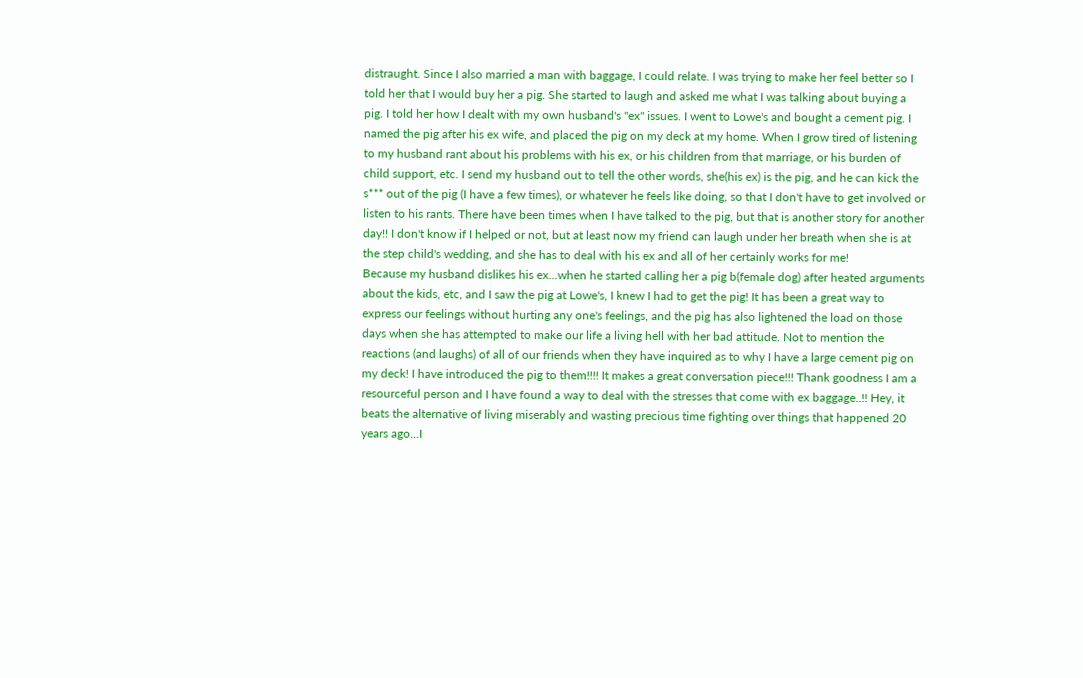distraught. Since I also married a man with baggage, I could relate. I was trying to make her feel better so I told her that I would buy her a pig. She started to laugh and asked me what I was talking about buying a pig. I told her how I dealt with my own husband's "ex" issues. I went to Lowe's and bought a cement pig. I named the pig after his ex wife, and placed the pig on my deck at my home. When I grow tired of listening to my husband rant about his problems with his ex, or his children from that marriage, or his burden of child support, etc. I send my husband out to tell the other words, she(his ex) is the pig, and he can kick the s*** out of the pig (I have a few times), or whatever he feels like doing, so that I don't have to get involved or listen to his rants. There have been times when I have talked to the pig, but that is another story for another day!! I don't know if I helped or not, but at least now my friend can laugh under her breath when she is at the step child's wedding, and she has to deal with his ex and all of her certainly works for me!
Because my husband dislikes his ex...when he started calling her a pig b(female dog) after heated arguments about the kids, etc, and I saw the pig at Lowe's, I knew I had to get the pig! It has been a great way to express our feelings without hurting any one's feelings, and the pig has also lightened the load on those days when she has attempted to make our life a living hell with her bad attitude. Not to mention the reactions (and laughs) of all of our friends when they have inquired as to why I have a large cement pig on my deck! I have introduced the pig to them!!!! It makes a great conversation piece!!! Thank goodness I am a resourceful person and I have found a way to deal with the stresses that come with ex baggage..!! Hey, it beats the alternative of living miserably and wasting precious time fighting over things that happened 20 years ago...I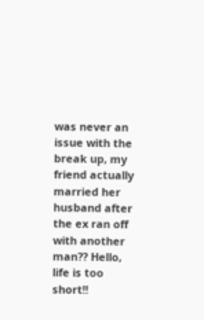was never an issue with the break up, my friend actually married her husband after the ex ran off with another man?? Hello, life is too short!!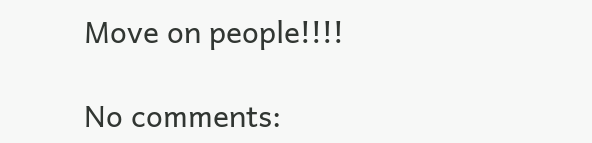Move on people!!!!

No comments: